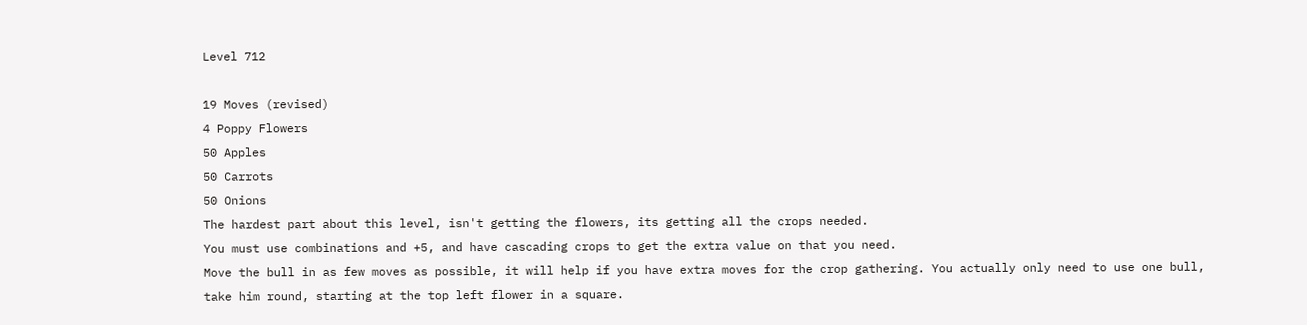Level 712

19 Moves (revised)
4 Poppy Flowers
50 Apples
50 Carrots
50 Onions
The hardest part about this level, isn't getting the flowers, its getting all the crops needed.
You must use combinations and +5, and have cascading crops to get the extra value on that you need.
Move the bull in as few moves as possible, it will help if you have extra moves for the crop gathering. You actually only need to use one bull, take him round, starting at the top left flower in a square.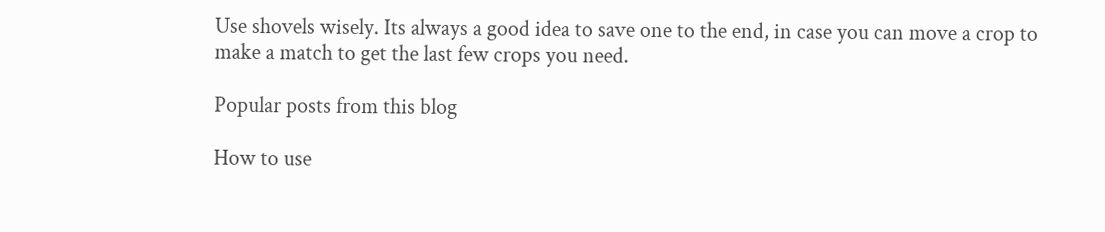Use shovels wisely. Its always a good idea to save one to the end, in case you can move a crop to make a match to get the last few crops you need.

Popular posts from this blog

How to use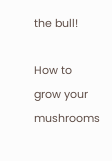the bull!

How to grow your mushrooms